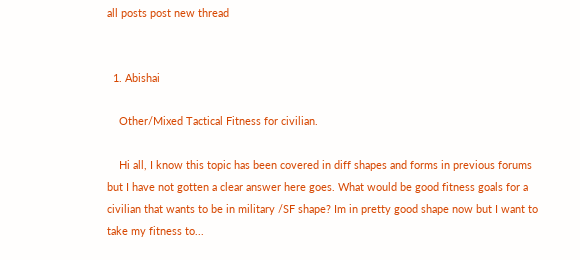all posts post new thread


  1. Abishai

    Other/Mixed Tactical Fitness for civilian.

    Hi all, I know this topic has been covered in diff shapes and forms in previous forums but I have not gotten a clear answer here goes. What would be good fitness goals for a civilian that wants to be in military /SF shape? Im in pretty good shape now but I want to take my fitness to...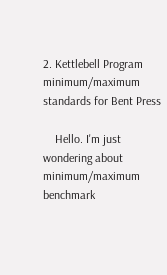2. Kettlebell Program minimum/maximum standards for Bent Press

    Hello. I'm just wondering about minimum/maximum benchmark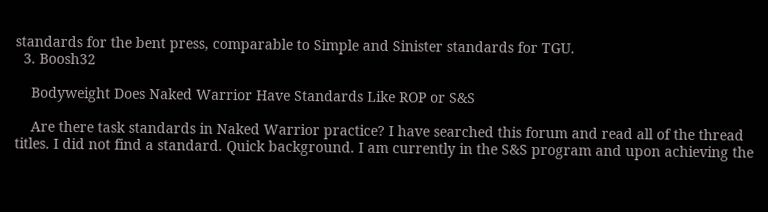standards for the bent press, comparable to Simple and Sinister standards for TGU.
  3. Boosh32

    Bodyweight Does Naked Warrior Have Standards Like ROP or S&S

    Are there task standards in Naked Warrior practice? I have searched this forum and read all of the thread titles. I did not find a standard. Quick background. I am currently in the S&S program and upon achieving the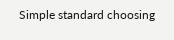Simple standard choosing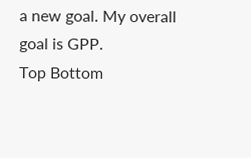a new goal. My overall goal is GPP.
Top Bottom